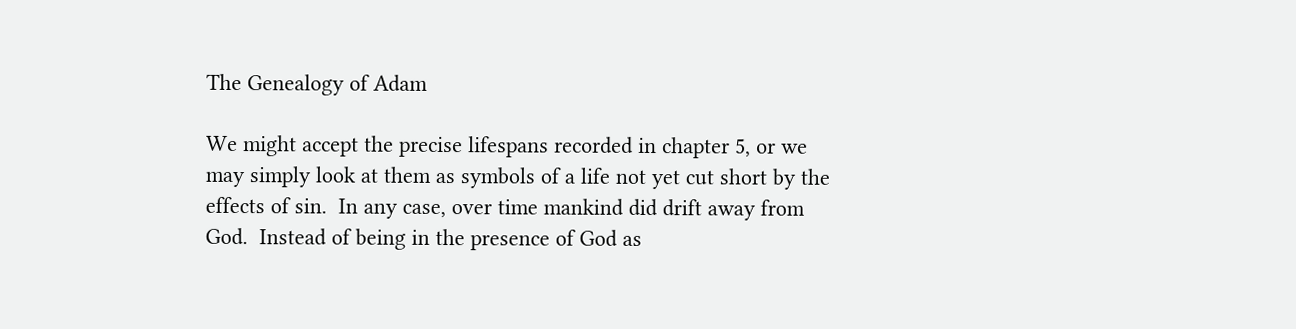The Genealogy of Adam

We might accept the precise lifespans recorded in chapter 5, or we may simply look at them as symbols of a life not yet cut short by the effects of sin.  In any case, over time mankind did drift away from God.  Instead of being in the presence of God as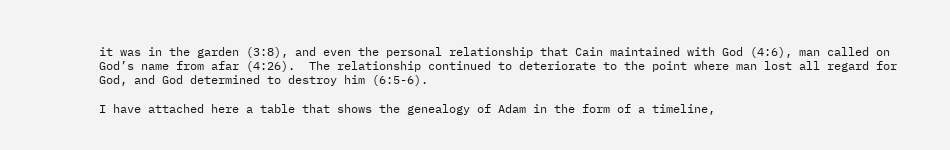it was in the garden (3:8), and even the personal relationship that Cain maintained with God (4:6), man called on God’s name from afar (4:26).  The relationship continued to deteriorate to the point where man lost all regard for God, and God determined to destroy him (6:5-6).

I have attached here a table that shows the genealogy of Adam in the form of a timeline,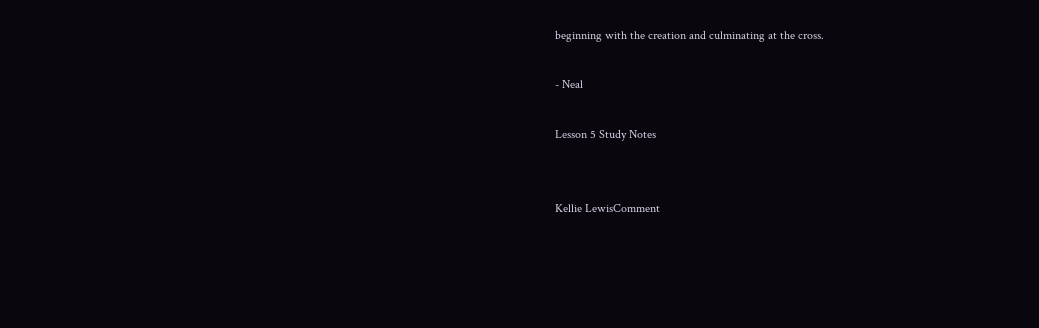beginning with the creation and culminating at the cross.

- Neal

Lesson 5 Study Notes


Kellie LewisComment